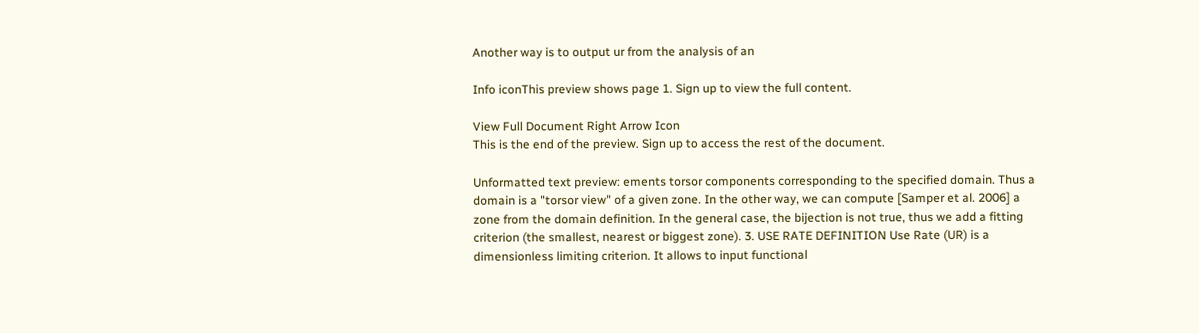Another way is to output ur from the analysis of an

Info iconThis preview shows page 1. Sign up to view the full content.

View Full Document Right Arrow Icon
This is the end of the preview. Sign up to access the rest of the document.

Unformatted text preview: ements torsor components corresponding to the specified domain. Thus a domain is a "torsor view" of a given zone. In the other way, we can compute [Samper et al. 2006] a zone from the domain definition. In the general case, the bijection is not true, thus we add a fitting criterion (the smallest, nearest or biggest zone). 3. USE RATE DEFINITION Use Rate (UR) is a dimensionless limiting criterion. It allows to input functional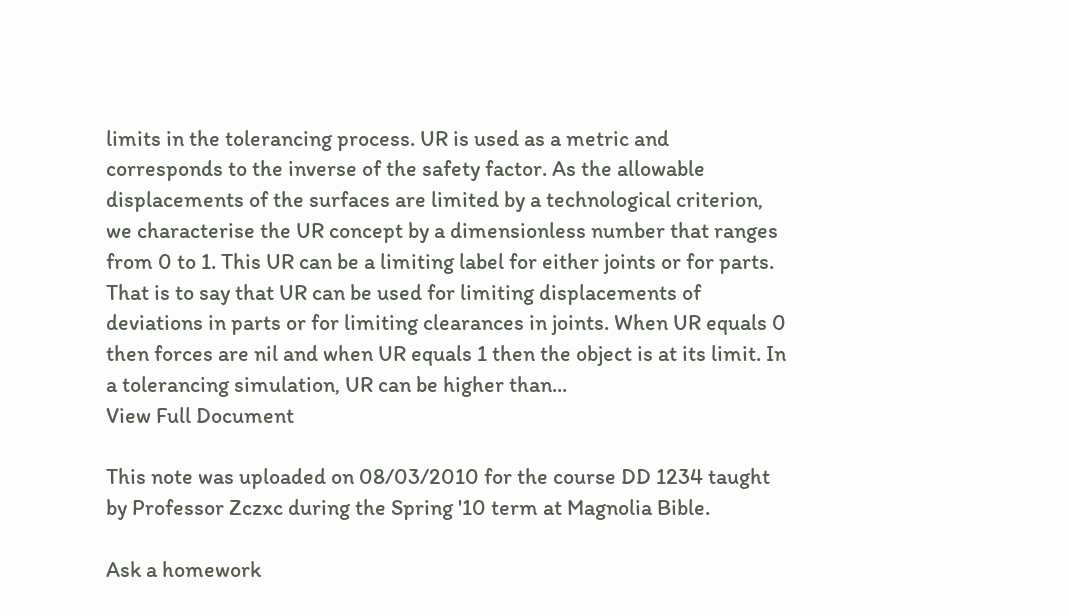limits in the tolerancing process. UR is used as a metric and corresponds to the inverse of the safety factor. As the allowable displacements of the surfaces are limited by a technological criterion, we characterise the UR concept by a dimensionless number that ranges from 0 to 1. This UR can be a limiting label for either joints or for parts. That is to say that UR can be used for limiting displacements of deviations in parts or for limiting clearances in joints. When UR equals 0 then forces are nil and when UR equals 1 then the object is at its limit. In a tolerancing simulation, UR can be higher than...
View Full Document

This note was uploaded on 08/03/2010 for the course DD 1234 taught by Professor Zczxc during the Spring '10 term at Magnolia Bible.

Ask a homework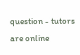question - tutors are online